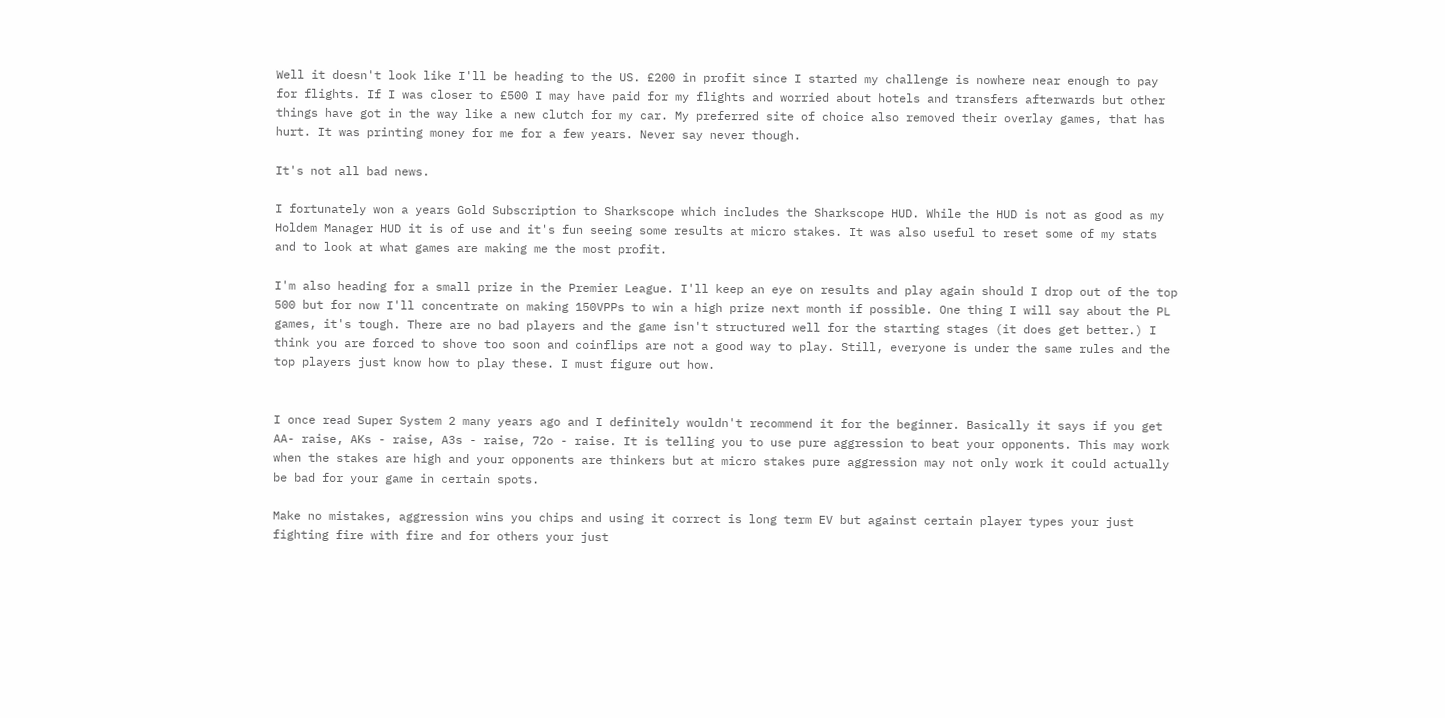Well it doesn't look like I'll be heading to the US. £200 in profit since I started my challenge is nowhere near enough to pay for flights. If I was closer to £500 I may have paid for my flights and worried about hotels and transfers afterwards but other things have got in the way like a new clutch for my car. My preferred site of choice also removed their overlay games, that has hurt. It was printing money for me for a few years. Never say never though.

It's not all bad news.

I fortunately won a years Gold Subscription to Sharkscope which includes the Sharkscope HUD. While the HUD is not as good as my Holdem Manager HUD it is of use and it's fun seeing some results at micro stakes. It was also useful to reset some of my stats and to look at what games are making me the most profit.

I'm also heading for a small prize in the Premier League. I'll keep an eye on results and play again should I drop out of the top 500 but for now I'll concentrate on making 150VPPs to win a high prize next month if possible. One thing I will say about the PL games, it's tough. There are no bad players and the game isn't structured well for the starting stages (it does get better.) I think you are forced to shove too soon and coinflips are not a good way to play. Still, everyone is under the same rules and the top players just know how to play these. I must figure out how.


I once read Super System 2 many years ago and I definitely wouldn't recommend it for the beginner. Basically it says if you get AA- raise, AKs - raise, A3s - raise, 72o - raise. It is telling you to use pure aggression to beat your opponents. This may work when the stakes are high and your opponents are thinkers but at micro stakes pure aggression may not only work it could actually be bad for your game in certain spots.

Make no mistakes, aggression wins you chips and using it correct is long term EV but against certain player types your just fighting fire with fire and for others your just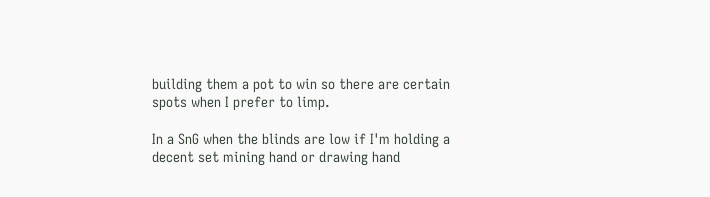building them a pot to win so there are certain spots when I prefer to limp.

In a SnG when the blinds are low if I'm holding a decent set mining hand or drawing hand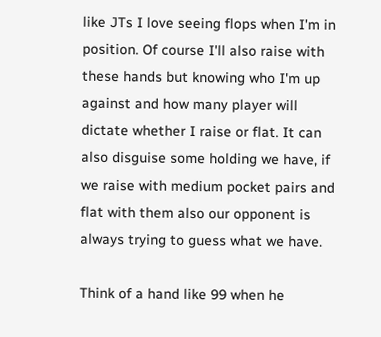like JTs I love seeing flops when I'm in position. Of course I'll also raise with these hands but knowing who I'm up against and how many player will dictate whether I raise or flat. It can also disguise some holding we have, if we raise with medium pocket pairs and flat with them also our opponent is always trying to guess what we have.

Think of a hand like 99 when he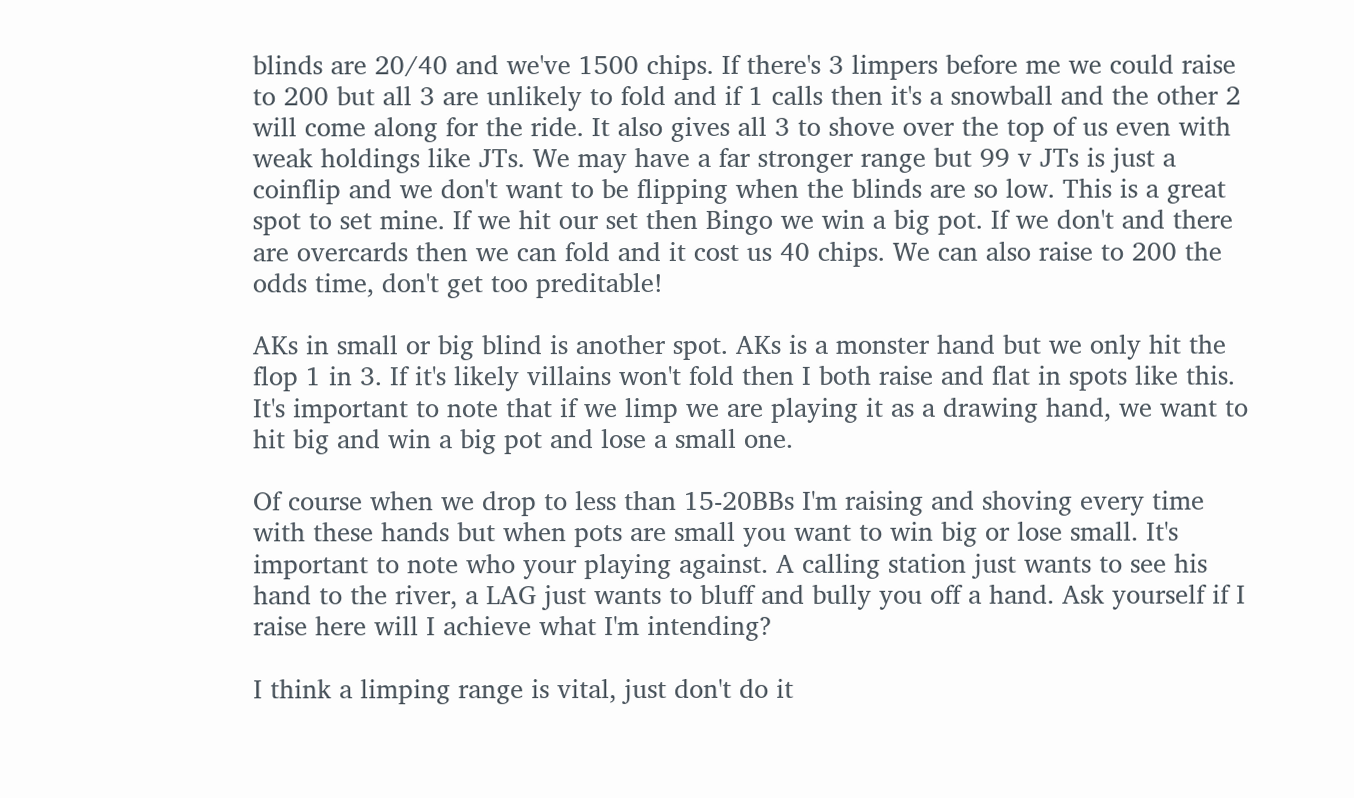blinds are 20/40 and we've 1500 chips. If there's 3 limpers before me we could raise to 200 but all 3 are unlikely to fold and if 1 calls then it's a snowball and the other 2 will come along for the ride. It also gives all 3 to shove over the top of us even with weak holdings like JTs. We may have a far stronger range but 99 v JTs is just a coinflip and we don't want to be flipping when the blinds are so low. This is a great spot to set mine. If we hit our set then Bingo we win a big pot. If we don't and there are overcards then we can fold and it cost us 40 chips. We can also raise to 200 the odds time, don't get too preditable!

AKs in small or big blind is another spot. AKs is a monster hand but we only hit the flop 1 in 3. If it's likely villains won't fold then I both raise and flat in spots like this. It's important to note that if we limp we are playing it as a drawing hand, we want to hit big and win a big pot and lose a small one.

Of course when we drop to less than 15-20BBs I'm raising and shoving every time with these hands but when pots are small you want to win big or lose small. It's important to note who your playing against. A calling station just wants to see his hand to the river, a LAG just wants to bluff and bully you off a hand. Ask yourself if I raise here will I achieve what I'm intending?

I think a limping range is vital, just don't do it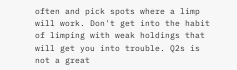often and pick spots where a limp will work. Don't get into the habit of limping with weak holdings that will get you into trouble. Q2s is not a great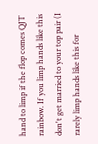hand to limp if the flop comes QJT rainbow. If you limp hands like this don't get married to your top pair (I rarely limp hands like this for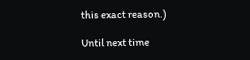this exact reason.)

Until next time